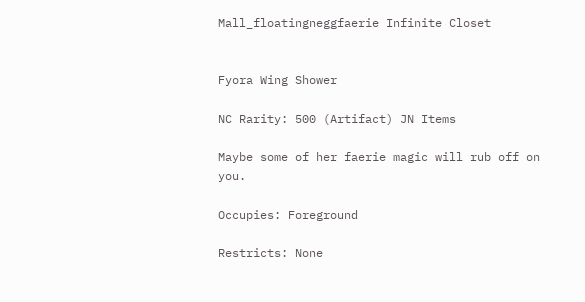Mall_floatingneggfaerie Infinite Closet


Fyora Wing Shower

NC Rarity: 500 (Artifact) JN Items

Maybe some of her faerie magic will rub off on you.

Occupies: Foreground

Restricts: None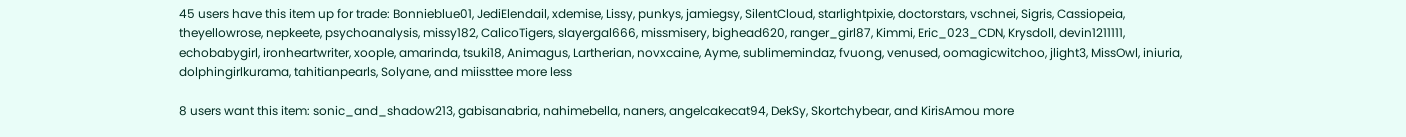45 users have this item up for trade: Bonnieblue01, JediElendail, xdemise, Lissy, punkys, jamiegsy, SilentCloud, starlightpixie, doctorstars, vschnei, Sigris, Cassiopeia, theyellowrose, nepkeete, psychoanalysis, missy182, CalicoTigers, slayergal666, missmisery, bighead620, ranger_girl87, Kimmi, Eric_023_CDN, Krysdoll, devin1211111, echobabygirl, ironheartwriter, xoople, amarinda, tsuki18, Animagus, Lartherian, novxcaine, Ayme, sublimemindaz, fvuong, venused, oomagicwitchoo, jlight3, MissOwl, iniuria, dolphingirlkurama, tahitianpearls, Solyane, and miissttee more less

8 users want this item: sonic_and_shadow213, gabisanabria, nahimebella, naners, angelcakecat94, DekSy, Skortchybear, and KirisAmou more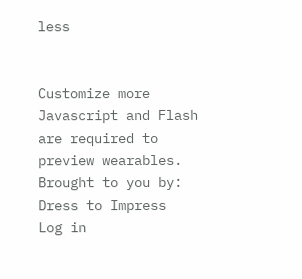less


Customize more
Javascript and Flash are required to preview wearables.
Brought to you by:
Dress to Impress
Log in